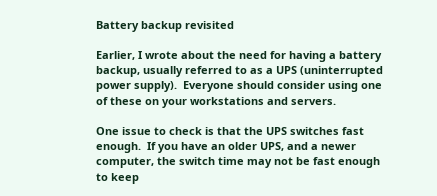Battery backup revisited

Earlier, I wrote about the need for having a battery backup, usually referred to as a UPS (uninterrupted power supply).  Everyone should consider using one of these on your workstations and servers.

One issue to check is that the UPS switches fast enough.  If you have an older UPS, and a newer computer, the switch time may not be fast enough to keep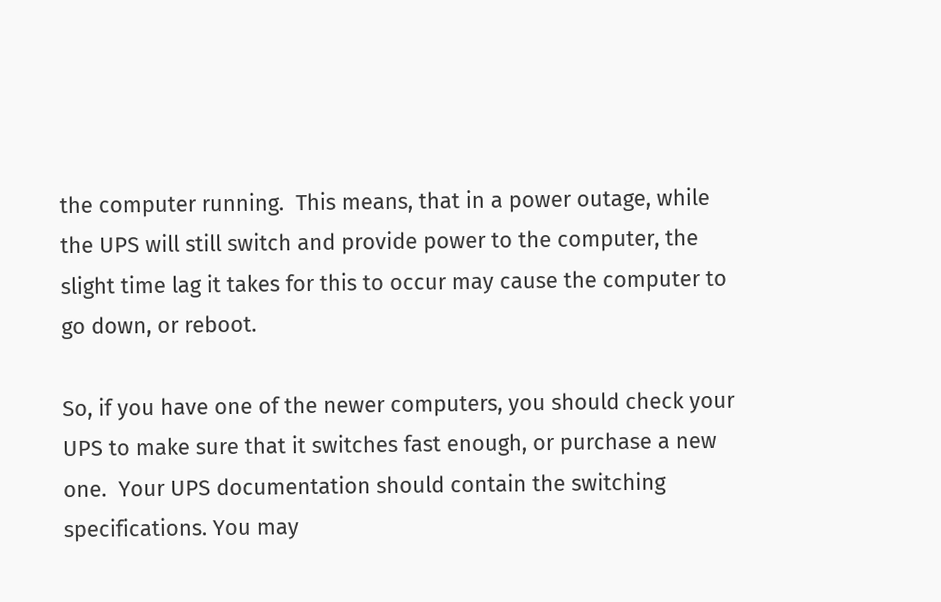the computer running.  This means, that in a power outage, while the UPS will still switch and provide power to the computer, the slight time lag it takes for this to occur may cause the computer to go down, or reboot.

So, if you have one of the newer computers, you should check your UPS to make sure that it switches fast enough, or purchase a new one.  Your UPS documentation should contain the switching specifications. You may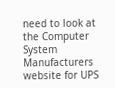need to look at the Computer System Manufacturers website for UPS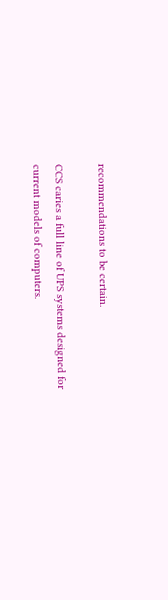recommendations to be certain.

CCS caries a full line of UPS systems designed for current models of computers.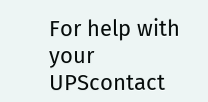For help with your UPScontact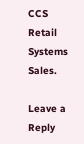CCS Retail Systems Sales.

Leave a Reply